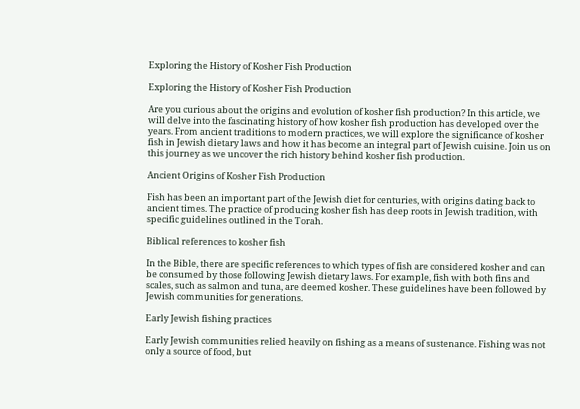Exploring the History of Kosher Fish Production

Exploring the History of Kosher Fish Production

Are you curious about the origins and evolution of kosher fish production? In this article, we will delve into the fascinating history of how kosher fish production has developed over the years. From ancient traditions to modern practices, we will explore the significance of kosher fish in Jewish dietary laws and how it has become an integral part of Jewish cuisine. Join us on this journey as we uncover the rich history behind kosher fish production.

Ancient Origins of Kosher Fish Production

Fish has been an important part of the Jewish diet for centuries, with origins dating back to ancient times. The practice of producing kosher fish has deep roots in Jewish tradition, with specific guidelines outlined in the Torah.

Biblical references to kosher fish

In the Bible, there are specific references to which types of fish are considered kosher and can be consumed by those following Jewish dietary laws. For example, fish with both fins and scales, such as salmon and tuna, are deemed kosher. These guidelines have been followed by Jewish communities for generations.

Early Jewish fishing practices

Early Jewish communities relied heavily on fishing as a means of sustenance. Fishing was not only a source of food, but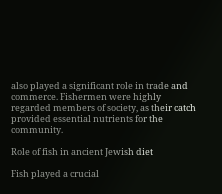also played a significant role in trade and commerce. Fishermen were highly regarded members of society, as their catch provided essential nutrients for the community.

Role of fish in ancient Jewish diet

Fish played a crucial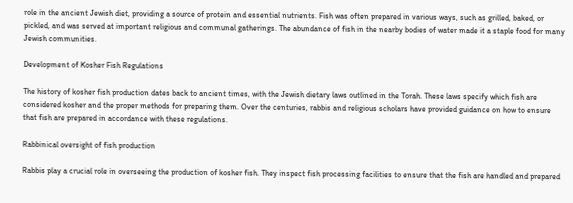role in the ancient Jewish diet, providing a source of protein and essential nutrients. Fish was often prepared in various ways, such as grilled, baked, or pickled, and was served at important religious and communal gatherings. The abundance of fish in the nearby bodies of water made it a staple food for many Jewish communities.

Development of Kosher Fish Regulations

The history of kosher fish production dates back to ancient times, with the Jewish dietary laws outlined in the Torah. These laws specify which fish are considered kosher and the proper methods for preparing them. Over the centuries, rabbis and religious scholars have provided guidance on how to ensure that fish are prepared in accordance with these regulations.

Rabbinical oversight of fish production

Rabbis play a crucial role in overseeing the production of kosher fish. They inspect fish processing facilities to ensure that the fish are handled and prepared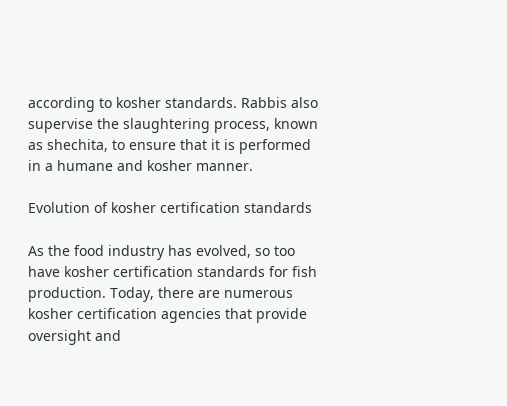according to kosher standards. Rabbis also supervise the slaughtering process, known as shechita, to ensure that it is performed in a humane and kosher manner.

Evolution of kosher certification standards

As the food industry has evolved, so too have kosher certification standards for fish production. Today, there are numerous kosher certification agencies that provide oversight and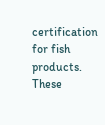certification for fish products. These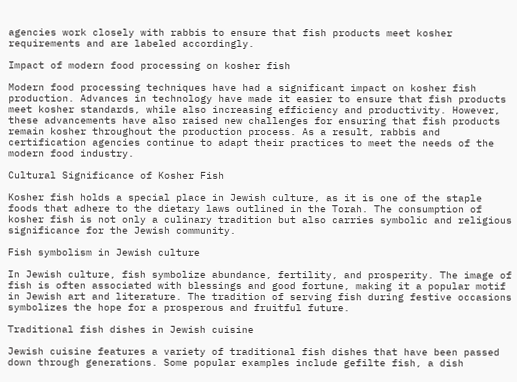agencies work closely with rabbis to ensure that fish products meet kosher requirements and are labeled accordingly.

Impact of modern food processing on kosher fish

Modern food processing techniques have had a significant impact on kosher fish production. Advances in technology have made it easier to ensure that fish products meet kosher standards, while also increasing efficiency and productivity. However, these advancements have also raised new challenges for ensuring that fish products remain kosher throughout the production process. As a result, rabbis and certification agencies continue to adapt their practices to meet the needs of the modern food industry.

Cultural Significance of Kosher Fish

Kosher fish holds a special place in Jewish culture, as it is one of the staple foods that adhere to the dietary laws outlined in the Torah. The consumption of kosher fish is not only a culinary tradition but also carries symbolic and religious significance for the Jewish community.

Fish symbolism in Jewish culture

In Jewish culture, fish symbolize abundance, fertility, and prosperity. The image of fish is often associated with blessings and good fortune, making it a popular motif in Jewish art and literature. The tradition of serving fish during festive occasions symbolizes the hope for a prosperous and fruitful future.

Traditional fish dishes in Jewish cuisine

Jewish cuisine features a variety of traditional fish dishes that have been passed down through generations. Some popular examples include gefilte fish, a dish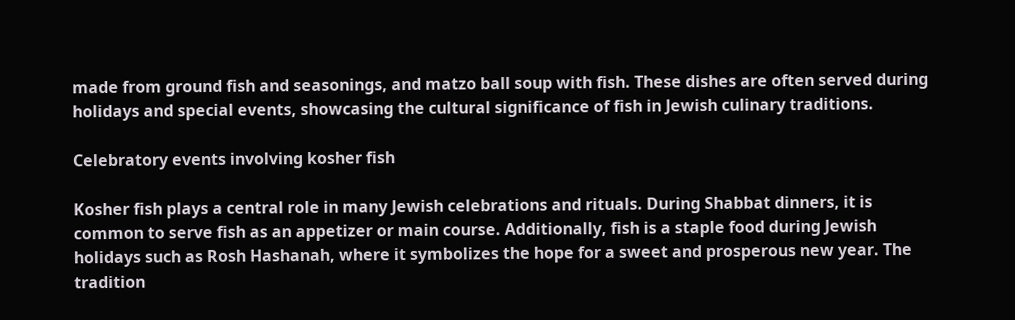made from ground fish and seasonings, and matzo ball soup with fish. These dishes are often served during holidays and special events, showcasing the cultural significance of fish in Jewish culinary traditions.

Celebratory events involving kosher fish

Kosher fish plays a central role in many Jewish celebrations and rituals. During Shabbat dinners, it is common to serve fish as an appetizer or main course. Additionally, fish is a staple food during Jewish holidays such as Rosh Hashanah, where it symbolizes the hope for a sweet and prosperous new year. The tradition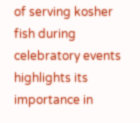of serving kosher fish during celebratory events highlights its importance in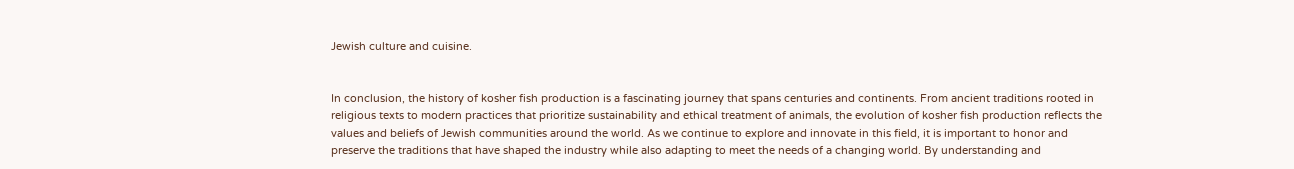Jewish culture and cuisine.


In conclusion, the history of kosher fish production is a fascinating journey that spans centuries and continents. From ancient traditions rooted in religious texts to modern practices that prioritize sustainability and ethical treatment of animals, the evolution of kosher fish production reflects the values and beliefs of Jewish communities around the world. As we continue to explore and innovate in this field, it is important to honor and preserve the traditions that have shaped the industry while also adapting to meet the needs of a changing world. By understanding and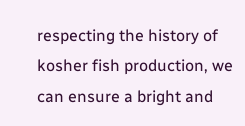respecting the history of kosher fish production, we can ensure a bright and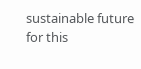sustainable future for this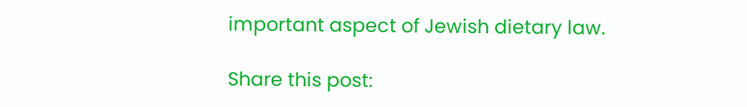important aspect of Jewish dietary law.

Share this post: